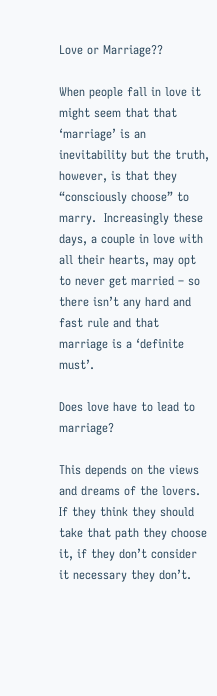Love or Marriage??

When people fall in love it might seem that that ‘marriage’ is an inevitability but the truth, however, is that they “consciously choose” to marry.  Increasingly these days, a couple in love with all their hearts, may opt to never get married – so there isn’t any hard and fast rule and that marriage is a ‘definite must’.

Does love have to lead to marriage?

This depends on the views and dreams of the lovers. If they think they should take that path they choose it, if they don’t consider it necessary they don’t.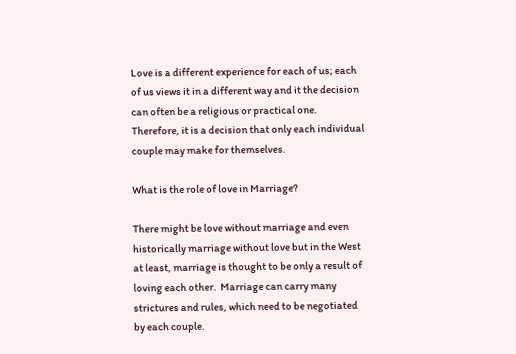Love is a different experience for each of us; each of us views it in a different way and it the decision can often be a religious or practical one.  Therefore, it is a decision that only each individual couple may make for themselves.

What is the role of love in Marriage?

There might be love without marriage and even historically marriage without love but in the West at least, marriage is thought to be only a result of loving each other.  Marriage can carry many strictures and rules, which need to be negotiated by each couple.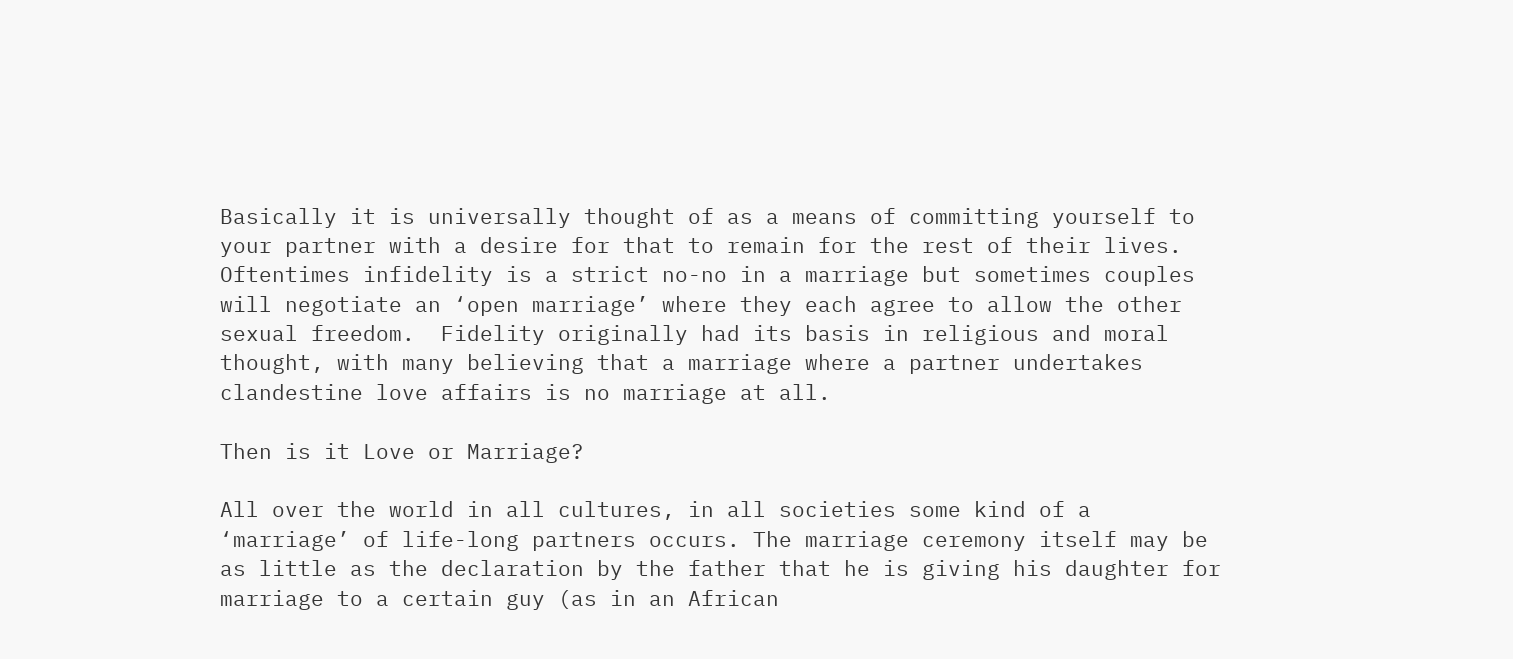Basically it is universally thought of as a means of committing yourself to your partner with a desire for that to remain for the rest of their lives.  Oftentimes infidelity is a strict no-no in a marriage but sometimes couples will negotiate an ‘open marriage’ where they each agree to allow the other sexual freedom.  Fidelity originally had its basis in religious and moral thought, with many believing that a marriage where a partner undertakes clandestine love affairs is no marriage at all.

Then is it Love or Marriage?

All over the world in all cultures, in all societies some kind of a ‘marriage’ of life-long partners occurs. The marriage ceremony itself may be as little as the declaration by the father that he is giving his daughter for marriage to a certain guy (as in an African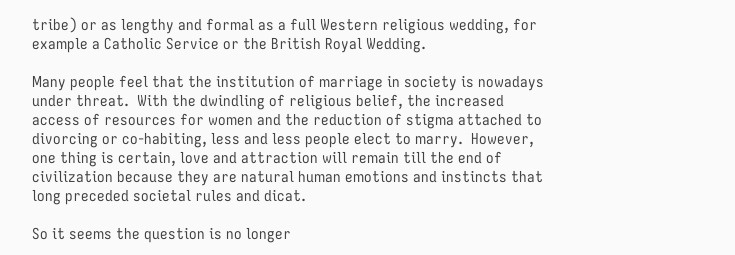tribe) or as lengthy and formal as a full Western religious wedding, for example a Catholic Service or the British Royal Wedding.

Many people feel that the institution of marriage in society is nowadays under threat.  With the dwindling of religious belief, the increased access of resources for women and the reduction of stigma attached to divorcing or co-habiting, less and less people elect to marry.  However, one thing is certain, love and attraction will remain till the end of civilization because they are natural human emotions and instincts that long preceded societal rules and dicat.

So it seems the question is no longer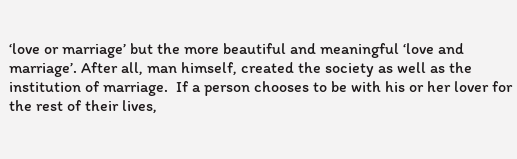‘love or marriage’ but the more beautiful and meaningful ‘love and marriage’. After all, man himself, created the society as well as the institution of marriage.  If a person chooses to be with his or her lover for the rest of their lives,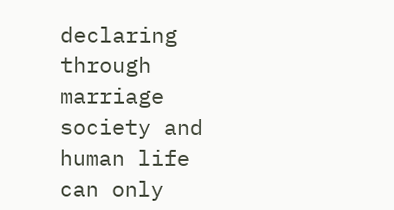declaring through marriage society and human life can only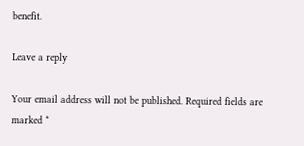benefit.

Leave a reply

Your email address will not be published. Required fields are marked *